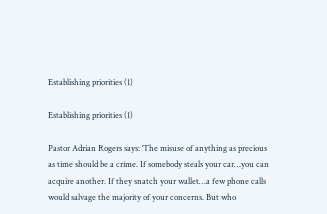Establishing priorities (1)

Establishing priorities (1)

Pastor Adrian Rogers says: ‘The misuse of anything as precious as time should be a crime. If somebody steals your car…you can acquire another. If they snatch your wallet…a few phone calls would salvage the majority of your concerns. But who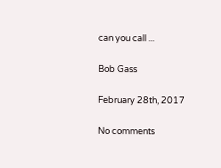can you call ...

Bob Gass

February 28th, 2017

No comments